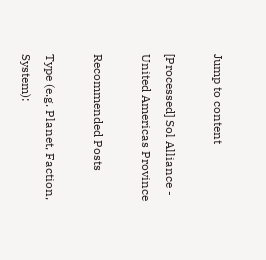Jump to content

[Processed] Sol Alliance - United Americas Province

Recommended Posts

Type (e.g. Planet, Faction, System):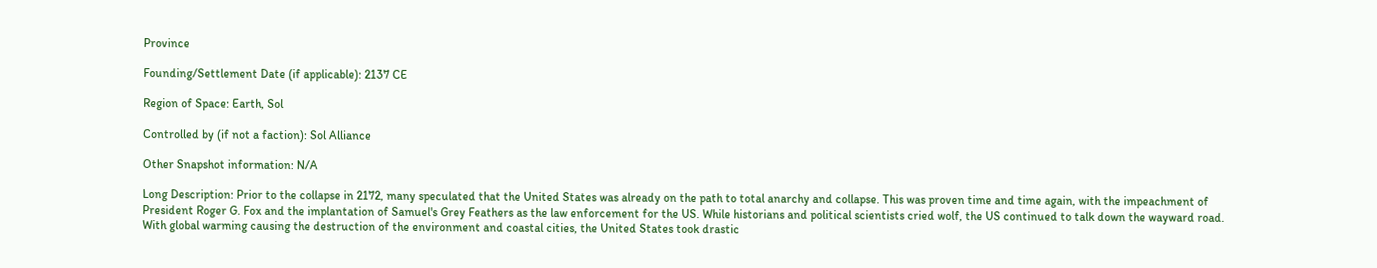Province

Founding/Settlement Date (if applicable): 2137 CE

Region of Space: Earth, Sol

Controlled by (if not a faction): Sol Alliance

Other Snapshot information: N/A

Long Description: Prior to the collapse in 2172, many speculated that the United States was already on the path to total anarchy and collapse. This was proven time and time again, with the impeachment of President Roger G. Fox and the implantation of Samuel's Grey Feathers as the law enforcement for the US. While historians and political scientists cried wolf, the US continued to talk down the wayward road. With global warming causing the destruction of the environment and coastal cities, the United States took drastic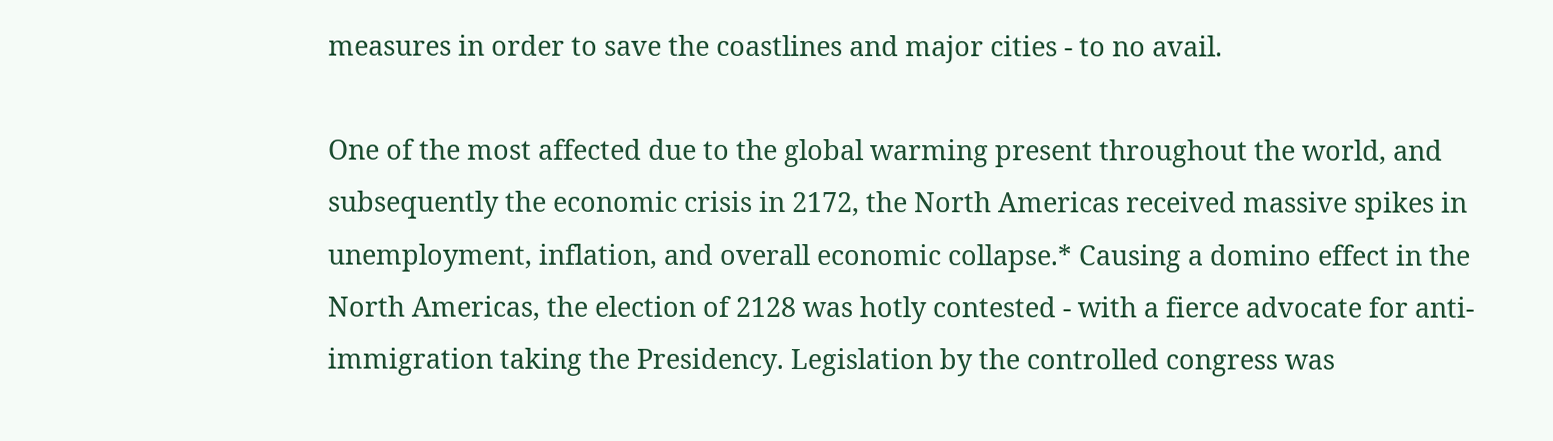measures in order to save the coastlines and major cities - to no avail.

One of the most affected due to the global warming present throughout the world, and subsequently the economic crisis in 2172, the North Americas received massive spikes in unemployment, inflation, and overall economic collapse.* Causing a domino effect in the North Americas, the election of 2128 was hotly contested - with a fierce advocate for anti-immigration taking the Presidency. Legislation by the controlled congress was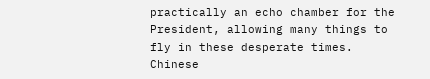practically an echo chamber for the President, allowing many things to fly in these desperate times. Chinese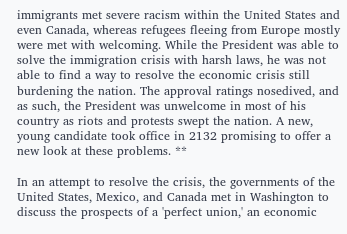immigrants met severe racism within the United States and even Canada, whereas refugees fleeing from Europe mostly were met with welcoming. While the President was able to solve the immigration crisis with harsh laws, he was not able to find a way to resolve the economic crisis still burdening the nation. The approval ratings nosedived, and as such, the President was unwelcome in most of his country as riots and protests swept the nation. A new, young candidate took office in 2132 promising to offer a new look at these problems. **

In an attempt to resolve the crisis, the governments of the United States, Mexico, and Canada met in Washington to discuss the prospects of a 'perfect union,' an economic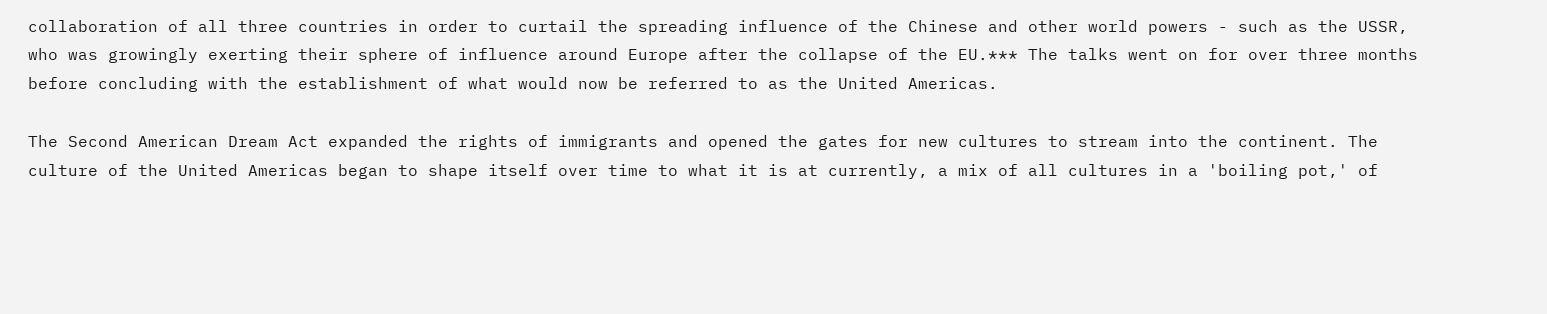collaboration of all three countries in order to curtail the spreading influence of the Chinese and other world powers - such as the USSR, who was growingly exerting their sphere of influence around Europe after the collapse of the EU.*** The talks went on for over three months before concluding with the establishment of what would now be referred to as the United Americas.

The Second American Dream Act expanded the rights of immigrants and opened the gates for new cultures to stream into the continent. The culture of the United Americas began to shape itself over time to what it is at currently, a mix of all cultures in a 'boiling pot,' of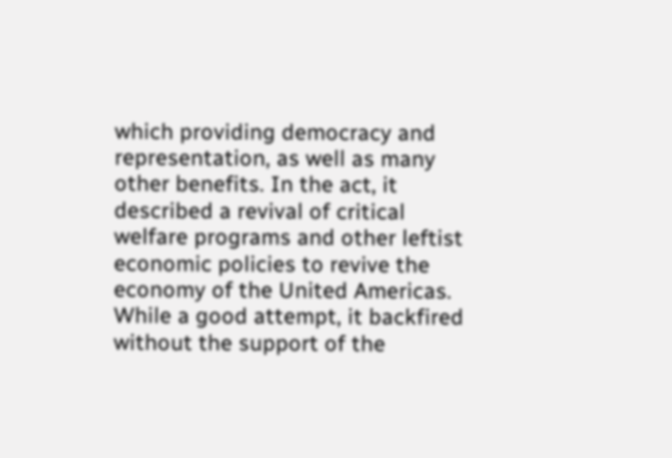which providing democracy and representation, as well as many other benefits. In the act, it described a revival of critical welfare programs and other leftist economic policies to revive the economy of the United Americas. While a good attempt, it backfired without the support of the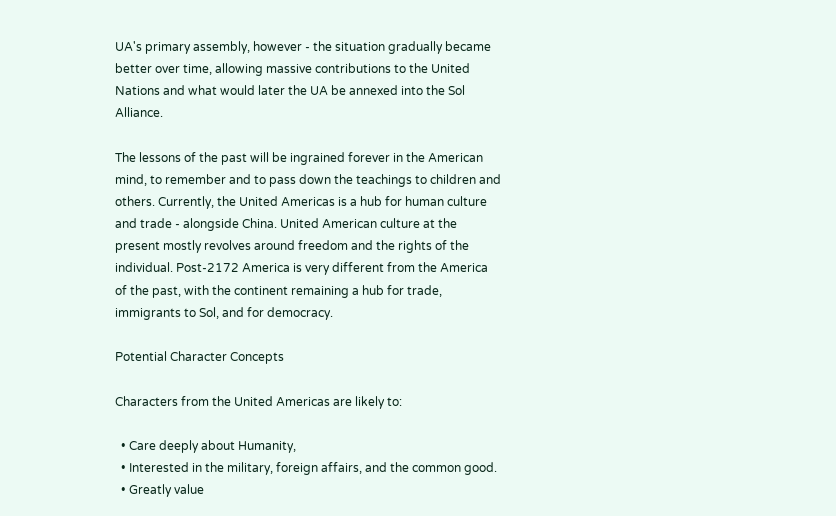UA's primary assembly, however - the situation gradually became better over time, allowing massive contributions to the United Nations and what would later the UA be annexed into the Sol Alliance.

The lessons of the past will be ingrained forever in the American mind, to remember and to pass down the teachings to children and others. Currently, the United Americas is a hub for human culture and trade - alongside China. United American culture at the present mostly revolves around freedom and the rights of the individual. Post-2172 America is very different from the America of the past, with the continent remaining a hub for trade, immigrants to Sol, and for democracy.

Potential Character Concepts

Characters from the United Americas are likely to:

  • Care deeply about Humanity,
  • Interested in the military, foreign affairs, and the common good.
  • Greatly value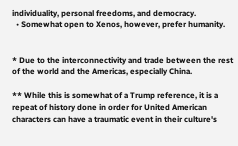individuality, personal freedoms, and democracy.
  • Somewhat open to Xenos, however, prefer humanity.


* Due to the interconnectivity and trade between the rest of the world and the Americas, especially China.

** While this is somewhat of a Trump reference, it is a repeat of history done in order for United American characters can have a traumatic event in their culture's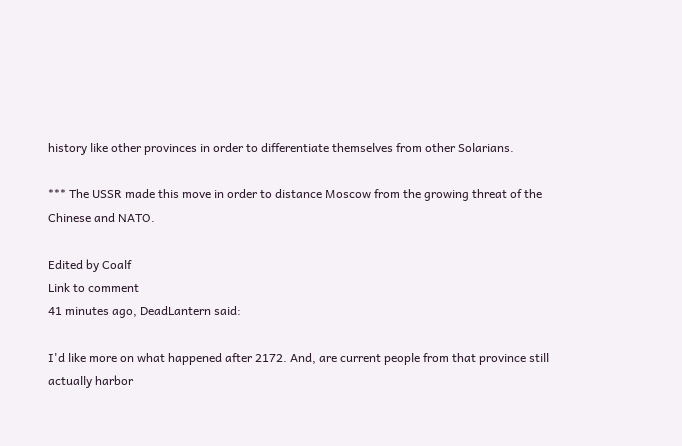history like other provinces in order to differentiate themselves from other Solarians.

*** The USSR made this move in order to distance Moscow from the growing threat of the Chinese and NATO.

Edited by Coalf
Link to comment
41 minutes ago, DeadLantern said:

I'd like more on what happened after 2172. And, are current people from that province still actually harbor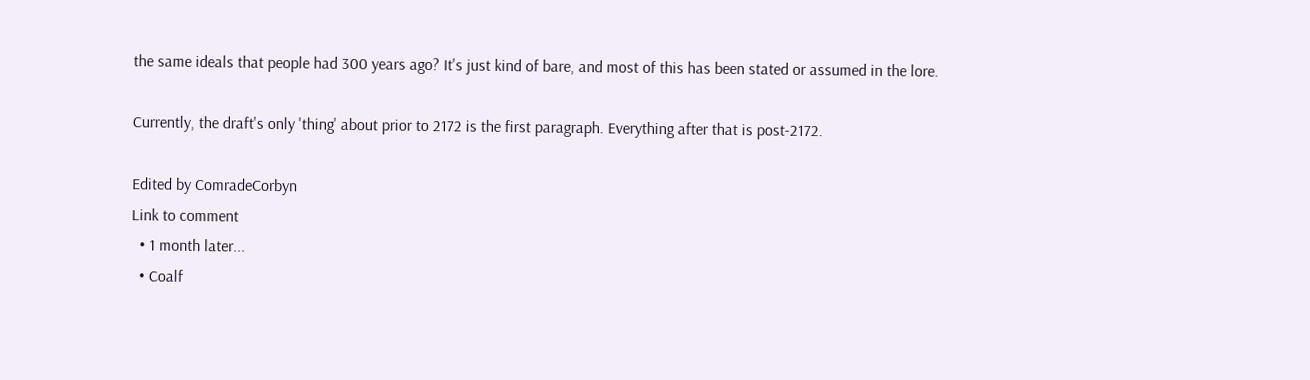the same ideals that people had 300 years ago? It's just kind of bare, and most of this has been stated or assumed in the lore.

Currently, the draft's only 'thing' about prior to 2172 is the first paragraph. Everything after that is post-2172.

Edited by ComradeCorbyn
Link to comment
  • 1 month later...
  • Coalf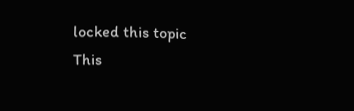locked this topic
This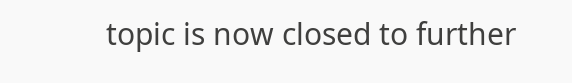topic is now closed to further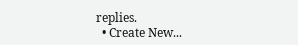replies.
  • Create New...